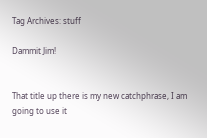Tag Archives: stuff

Dammit Jim!


That title up there is my new catchphrase, I am going to use it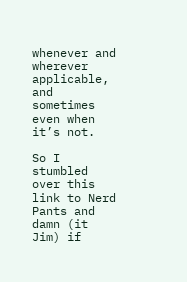whenever and wherever applicable, and sometimes even when it’s not.

So I stumbled over this link to Nerd Pants and damn (it Jim) if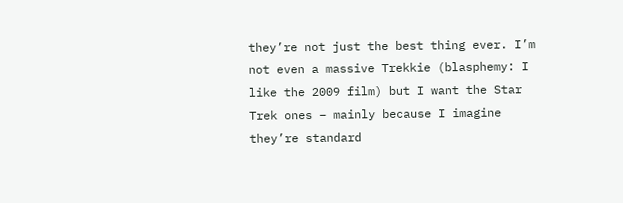they’re not just the best thing ever. I’m not even a massive Trekkie (blasphemy: I like the 2009 film) but I want the Star Trek ones – mainly because I imagine they’re standard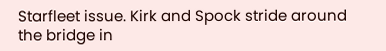Starfleet issue. Kirk and Spock stride around the bridge in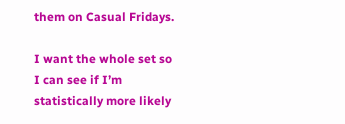them on Casual Fridays.

I want the whole set so I can see if I’m statistically more likely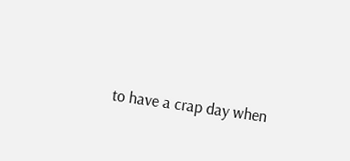to have a crap day when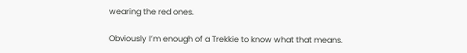wearing the red ones.

Obviously I’m enough of a Trekkie to know what that means.